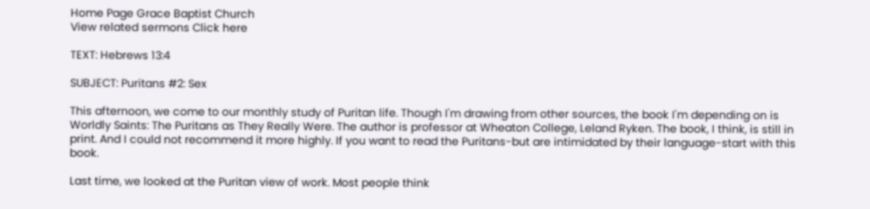Home Page Grace Baptist Church
View related sermons Click here

TEXT: Hebrews 13:4

SUBJECT: Puritans #2: Sex

This afternoon, we come to our monthly study of Puritan life. Though I'm drawing from other sources, the book I'm depending on is Worldly Saints: The Puritans as They Really Were. The author is professor at Wheaton College, Leland Ryken. The book, I think, is still in print. And I could not recommend it more highly. If you want to read the Puritans-but are intimidated by their language-start with this book.

Last time, we looked at the Puritan view of work. Most people think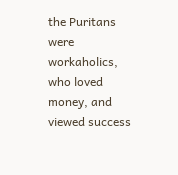the Puritans were workaholics, who loved money, and viewed success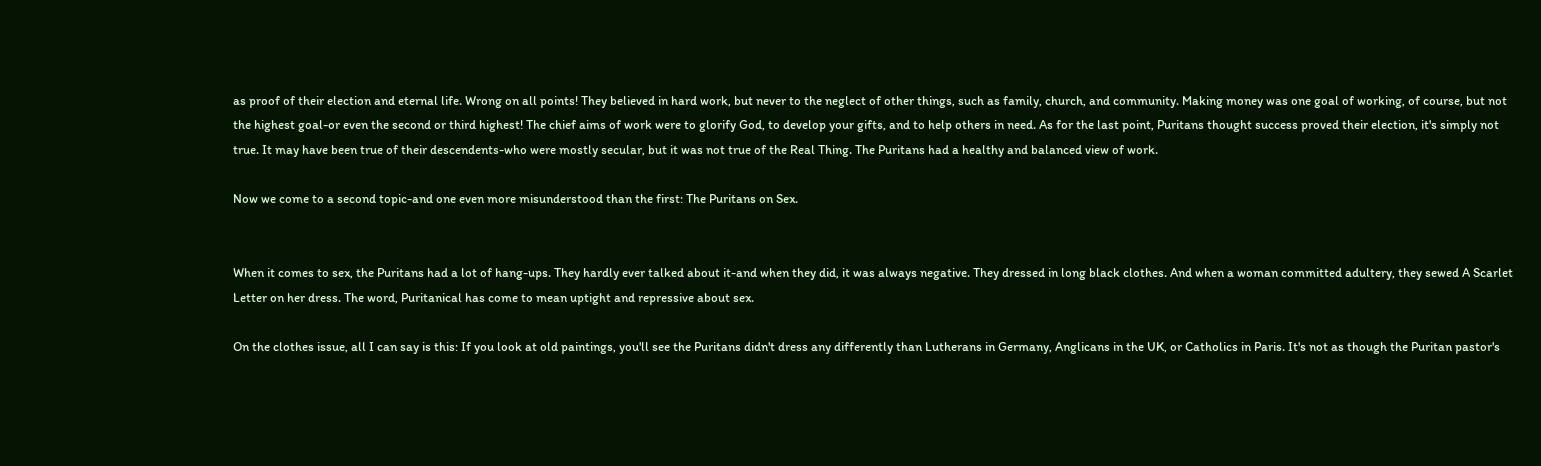as proof of their election and eternal life. Wrong on all points! They believed in hard work, but never to the neglect of other things, such as family, church, and community. Making money was one goal of working, of course, but not the highest goal-or even the second or third highest! The chief aims of work were to glorify God, to develop your gifts, and to help others in need. As for the last point, Puritans thought success proved their election, it's simply not true. It may have been true of their descendents-who were mostly secular, but it was not true of the Real Thing. The Puritans had a healthy and balanced view of work.

Now we come to a second topic-and one even more misunderstood than the first: The Puritans on Sex.


When it comes to sex, the Puritans had a lot of hang-ups. They hardly ever talked about it-and when they did, it was always negative. They dressed in long black clothes. And when a woman committed adultery, they sewed A Scarlet Letter on her dress. The word, Puritanical has come to mean uptight and repressive about sex.

On the clothes issue, all I can say is this: If you look at old paintings, you'll see the Puritans didn't dress any differently than Lutherans in Germany, Anglicans in the UK, or Catholics in Paris. It's not as though the Puritan pastor's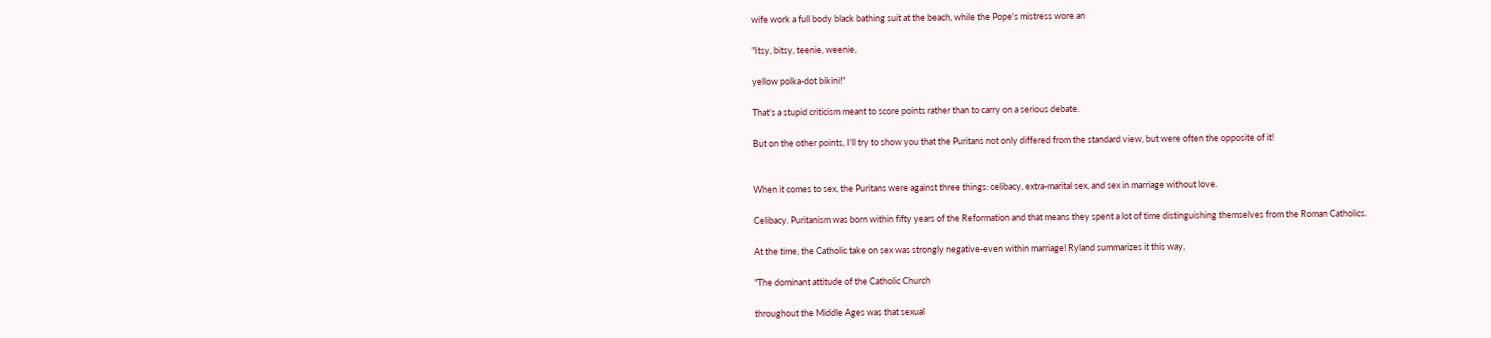wife work a full body black bathing suit at the beach, while the Pope's mistress wore an

"Itsy, bitsy, teenie, weenie,

yellow polka-dot bikini!"

That's a stupid criticism meant to score points rather than to carry on a serious debate.

But on the other points, I'll try to show you that the Puritans not only differed from the standard view, but were often the opposite of it!


When it comes to sex, the Puritans were against three things: celibacy, extra-marital sex, and sex in marriage without love.

Celibacy. Puritanism was born within fifty years of the Reformation and that means they spent a lot of time distinguishing themselves from the Roman Catholics.

At the time, the Catholic take on sex was strongly negative-even within marriage! Ryland summarizes it this way,

"The dominant attitude of the Catholic Church

throughout the Middle Ages was that sexual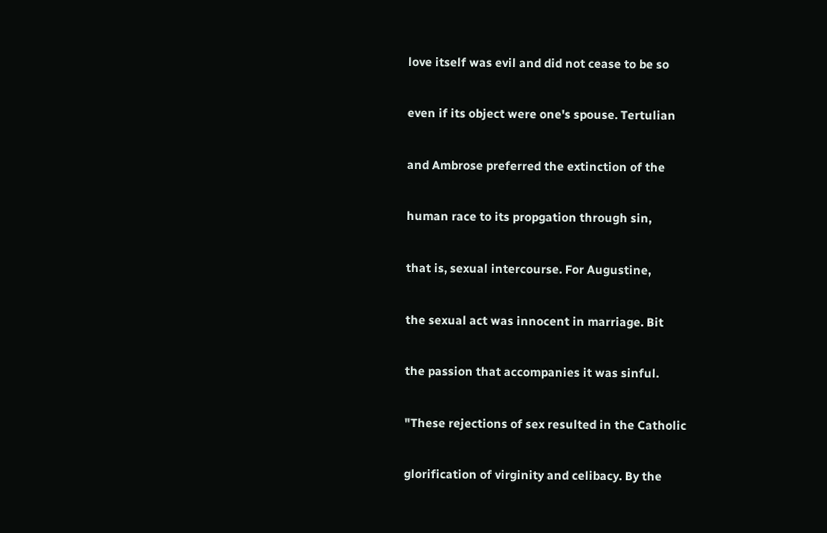love itself was evil and did not cease to be so

even if its object were one's spouse. Tertulian

and Ambrose preferred the extinction of the

human race to its propgation through sin,

that is, sexual intercourse. For Augustine,

the sexual act was innocent in marriage. Bit

the passion that accompanies it was sinful.

"These rejections of sex resulted in the Catholic

glorification of virginity and celibacy. By the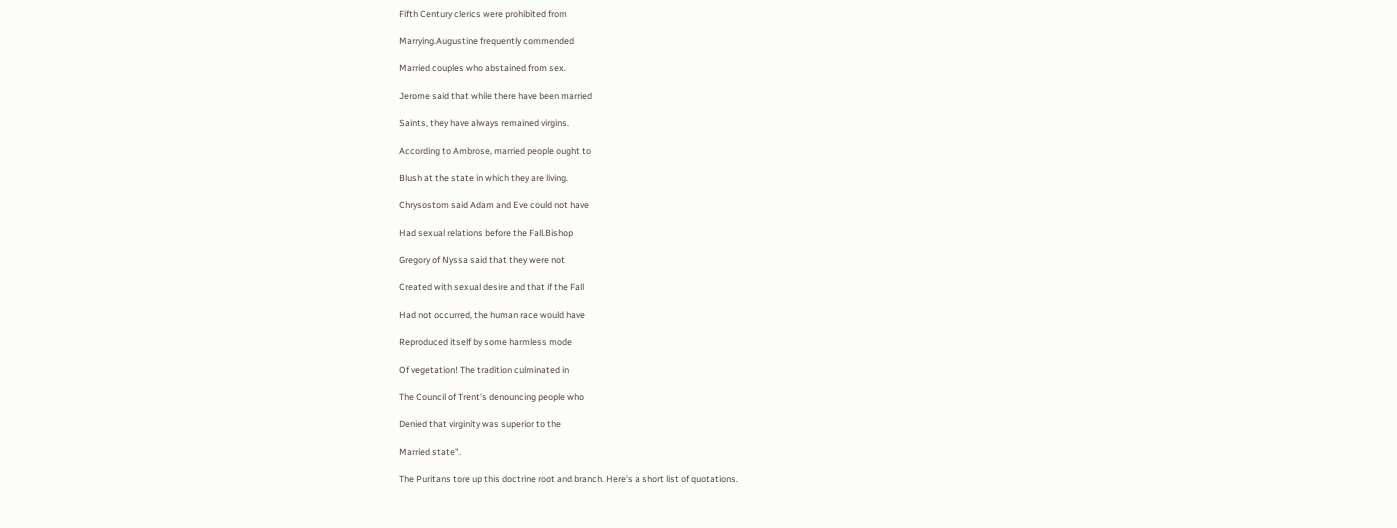Fifth Century clerics were prohibited from

Marrying.Augustine frequently commended

Married couples who abstained from sex.

Jerome said that while there have been married

Saints, they have always remained virgins.

According to Ambrose, married people ought to

Blush at the state in which they are living.

Chrysostom said Adam and Eve could not have

Had sexual relations before the Fall.Bishop

Gregory of Nyssa said that they were not

Created with sexual desire and that if the Fall

Had not occurred, the human race would have

Reproduced itself by some harmless mode

Of vegetation! The tradition culminated in

The Council of Trent's denouncing people who

Denied that virginity was superior to the

Married state".

The Puritans tore up this doctrine root and branch. Here's a short list of quotations.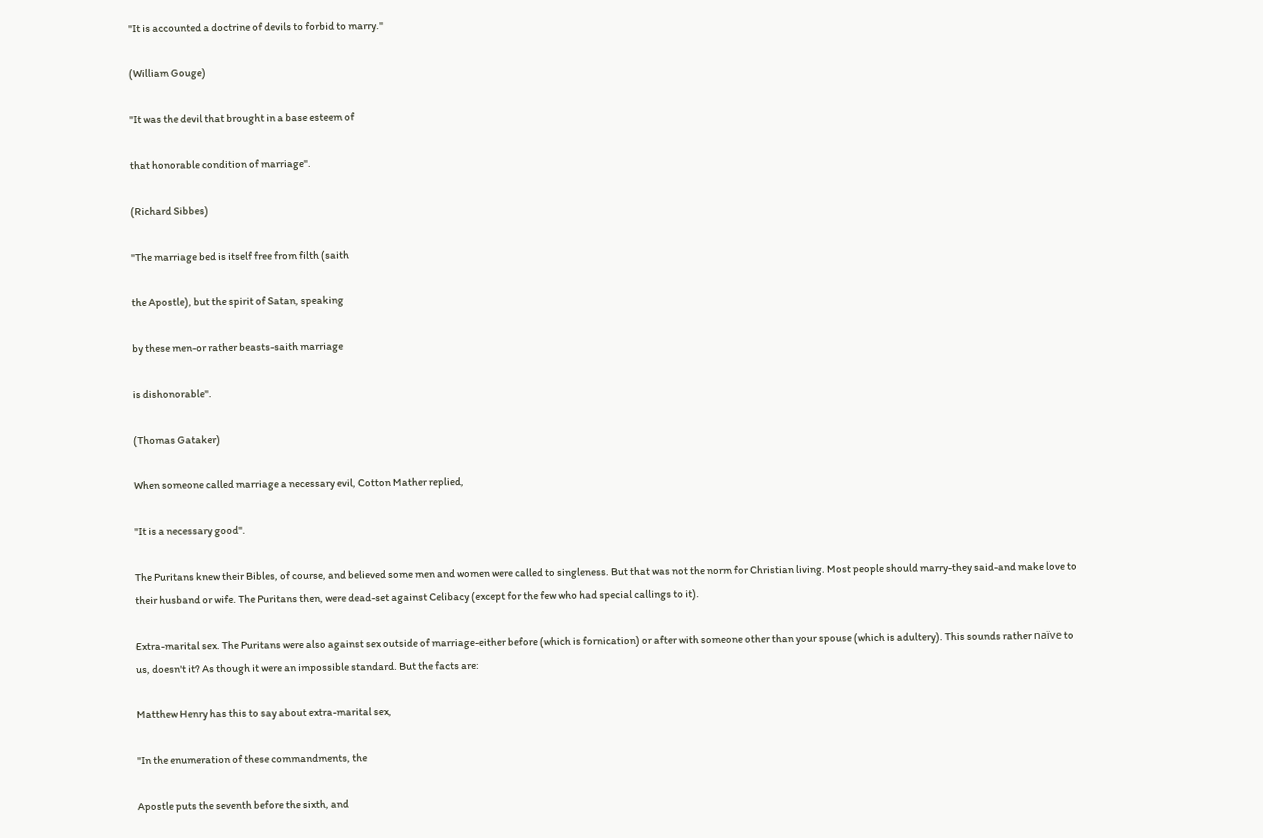"It is accounted a doctrine of devils to forbid to marry."

(William Gouge)

"It was the devil that brought in a base esteem of

that honorable condition of marriage".

(Richard Sibbes)

"The marriage bed is itself free from filth (saith

the Apostle), but the spirit of Satan, speaking

by these men-or rather beasts-saith marriage

is dishonorable".

(Thomas Gataker)

When someone called marriage a necessary evil, Cotton Mather replied,

"It is a necessary good".

The Puritans knew their Bibles, of course, and believed some men and women were called to singleness. But that was not the norm for Christian living. Most people should marry-they said-and make love to their husband or wife. The Puritans then, were dead-set against Celibacy (except for the few who had special callings to it).

Extra-marital sex. The Puritans were also against sex outside of marriage-either before (which is fornication) or after with someone other than your spouse (which is adultery). This sounds rather naïve to us, doesn't it? As though it were an impossible standard. But the facts are:

Matthew Henry has this to say about extra-marital sex,

"In the enumeration of these commandments, the

Apostle puts the seventh before the sixth, and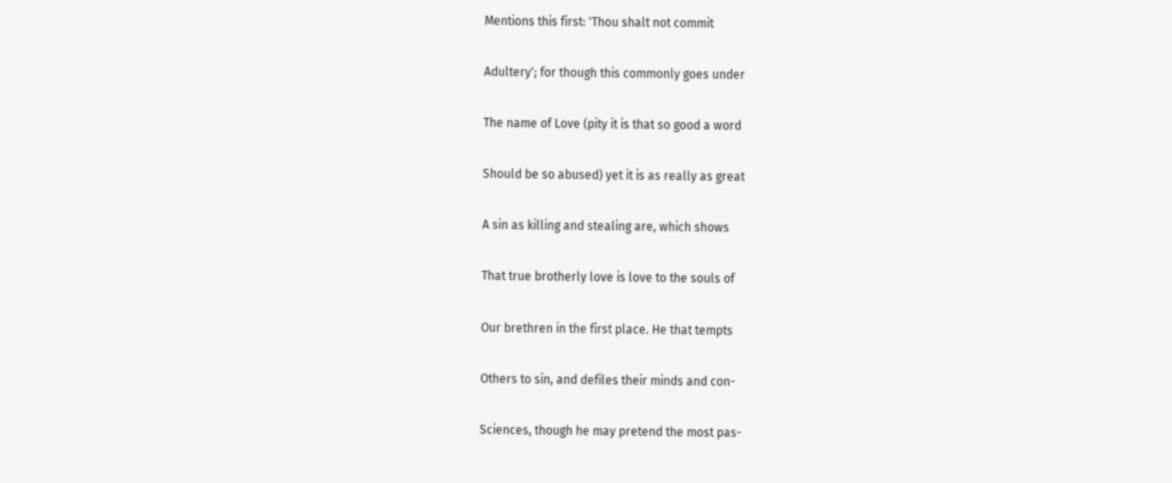Mentions this first: 'Thou shalt not commit

Adultery'; for though this commonly goes under

The name of Love (pity it is that so good a word

Should be so abused) yet it is as really as great

A sin as killing and stealing are, which shows

That true brotherly love is love to the souls of

Our brethren in the first place. He that tempts

Others to sin, and defiles their minds and con-

Sciences, though he may pretend the most pas-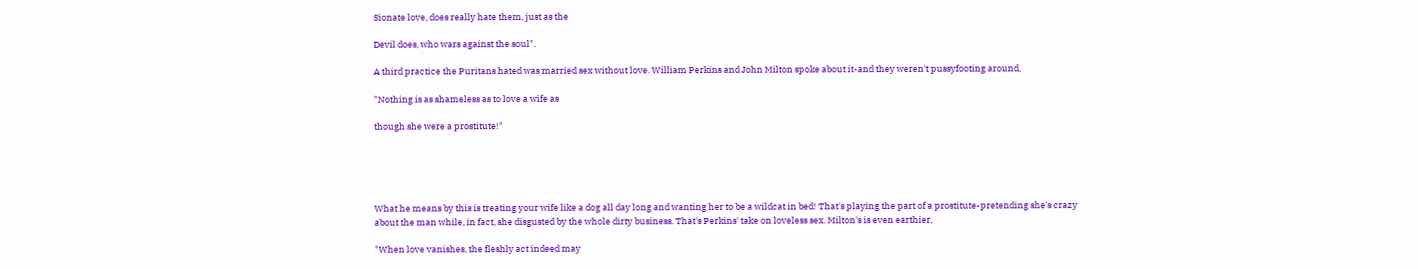Sionate love, does really hate them, just as the

Devil does, who wars against the soul".

A third practice the Puritans hated was married sex without love. William Perkins and John Milton spoke about it-and they weren't pussyfooting around,

"Nothing is as shameless as to love a wife as

though she were a prostitute!"





What he means by this is treating your wife like a dog all day long and wanting her to be a wildcat in bed! That's playing the part of a prostitute-pretending she's crazy about the man while, in fact, she disgusted by the whole dirty business. That's Perkins' take on loveless sex. Milton's is even earthier,

"When love vanishes, the fleshly act indeed may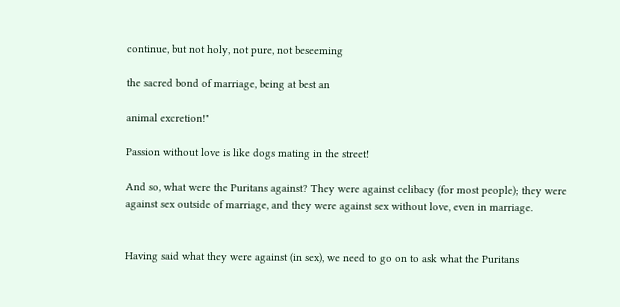continue, but not holy, not pure, not beseeming

the sacred bond of marriage, being at best an

animal excretion!"

Passion without love is like dogs mating in the street!

And so, what were the Puritans against? They were against celibacy (for most people); they were against sex outside of marriage, and they were against sex without love, even in marriage.


Having said what they were against (in sex), we need to go on to ask what the Puritans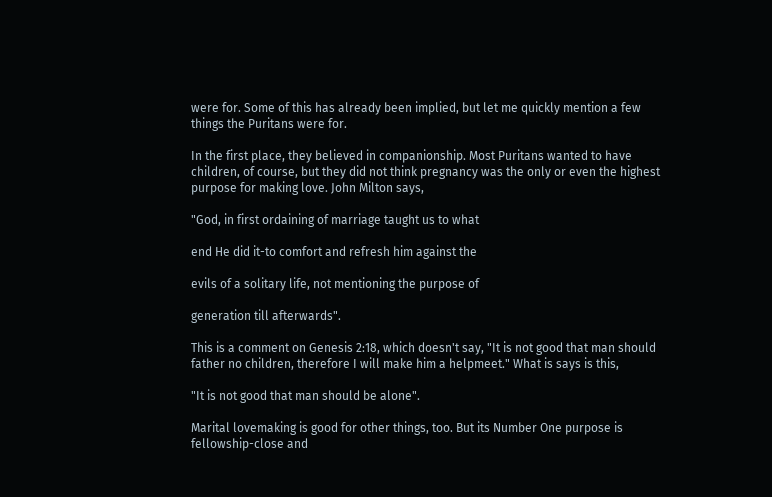were for. Some of this has already been implied, but let me quickly mention a few things the Puritans were for.

In the first place, they believed in companionship. Most Puritans wanted to have children, of course, but they did not think pregnancy was the only or even the highest purpose for making love. John Milton says,

"God, in first ordaining of marriage taught us to what

end He did it-to comfort and refresh him against the

evils of a solitary life, not mentioning the purpose of

generation till afterwards".

This is a comment on Genesis 2:18, which doesn't say, "It is not good that man should father no children, therefore I will make him a helpmeet." What is says is this,

"It is not good that man should be alone".

Marital lovemaking is good for other things, too. But its Number One purpose is fellowship-close and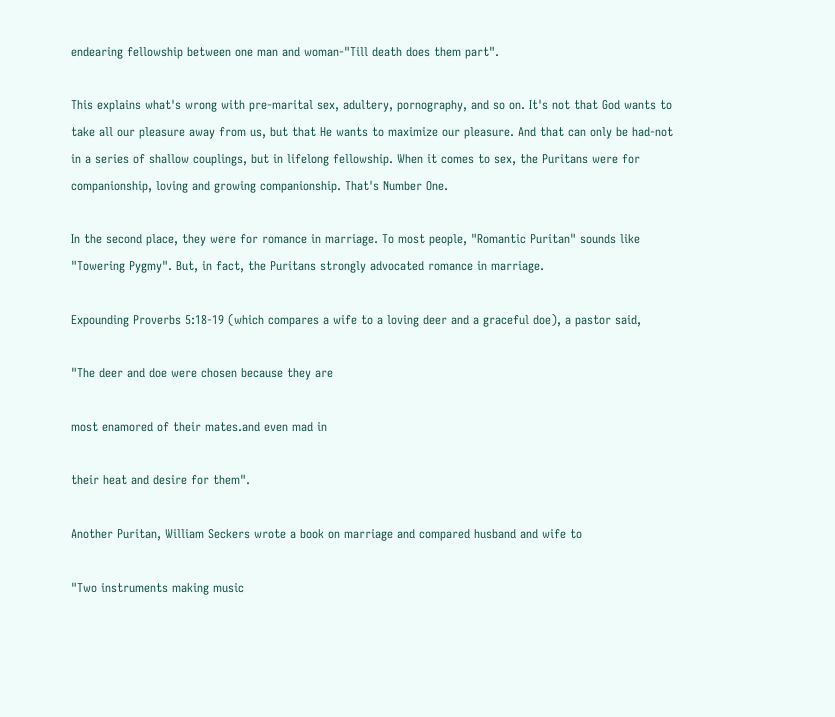endearing fellowship between one man and woman-"Till death does them part".

This explains what's wrong with pre-marital sex, adultery, pornography, and so on. It's not that God wants to take all our pleasure away from us, but that He wants to maximize our pleasure. And that can only be had-not in a series of shallow couplings, but in lifelong fellowship. When it comes to sex, the Puritans were for companionship, loving and growing companionship. That's Number One.

In the second place, they were for romance in marriage. To most people, "Romantic Puritan" sounds like "Towering Pygmy". But, in fact, the Puritans strongly advocated romance in marriage.

Expounding Proverbs 5:18-19 (which compares a wife to a loving deer and a graceful doe), a pastor said,

"The deer and doe were chosen because they are

most enamored of their mates.and even mad in

their heat and desire for them".

Another Puritan, William Seckers wrote a book on marriage and compared husband and wife to

"Two instruments making music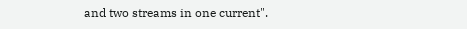and two streams in one current".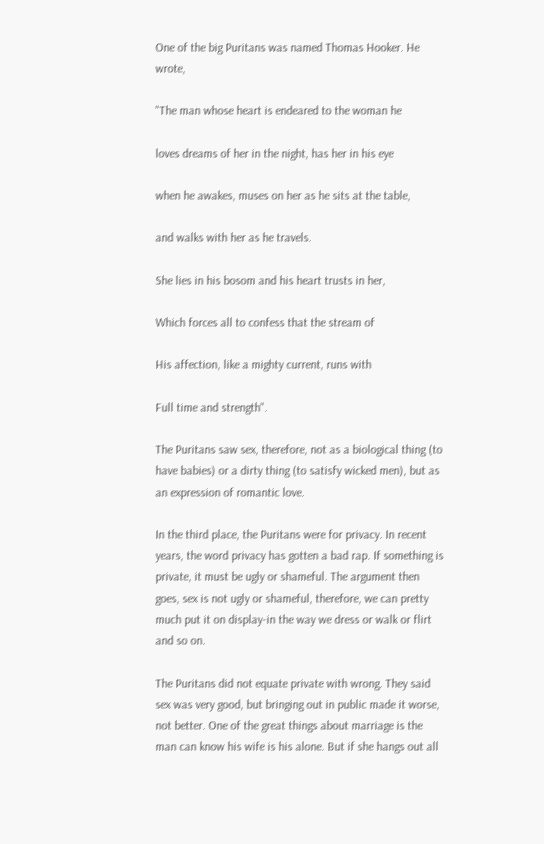One of the big Puritans was named Thomas Hooker. He wrote,

"The man whose heart is endeared to the woman he

loves dreams of her in the night, has her in his eye

when he awakes, muses on her as he sits at the table,

and walks with her as he travels.

She lies in his bosom and his heart trusts in her,

Which forces all to confess that the stream of

His affection, like a mighty current, runs with

Full time and strength".

The Puritans saw sex, therefore, not as a biological thing (to have babies) or a dirty thing (to satisfy wicked men), but as an expression of romantic love.

In the third place, the Puritans were for privacy. In recent years, the word privacy has gotten a bad rap. If something is private, it must be ugly or shameful. The argument then goes, sex is not ugly or shameful, therefore, we can pretty much put it on display-in the way we dress or walk or flirt and so on.

The Puritans did not equate private with wrong. They said sex was very good, but bringing out in public made it worse, not better. One of the great things about marriage is the man can know his wife is his alone. But if she hangs out all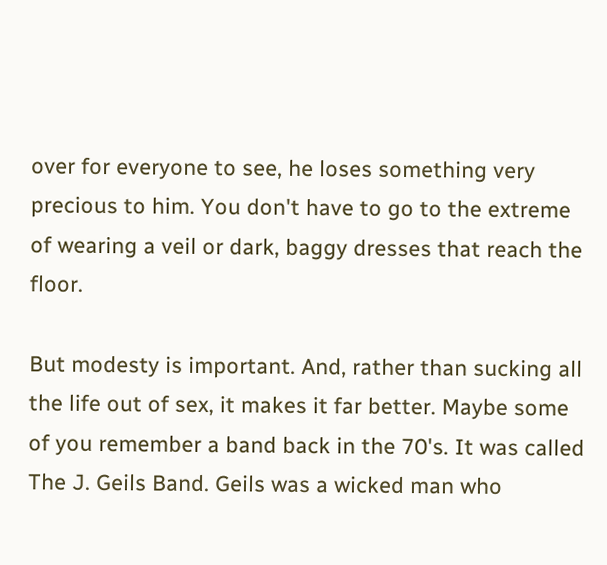over for everyone to see, he loses something very precious to him. You don't have to go to the extreme of wearing a veil or dark, baggy dresses that reach the floor.

But modesty is important. And, rather than sucking all the life out of sex, it makes it far better. Maybe some of you remember a band back in the 70's. It was called The J. Geils Band. Geils was a wicked man who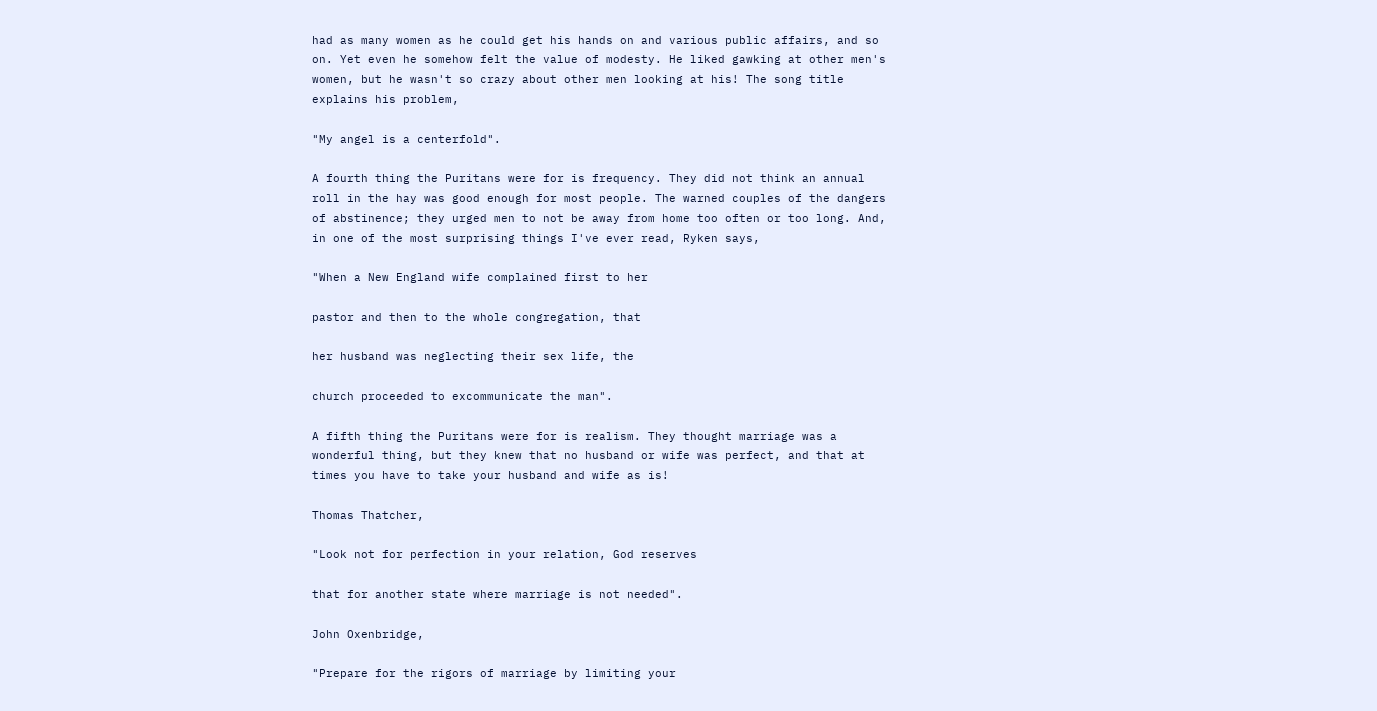had as many women as he could get his hands on and various public affairs, and so on. Yet even he somehow felt the value of modesty. He liked gawking at other men's women, but he wasn't so crazy about other men looking at his! The song title explains his problem,

"My angel is a centerfold".

A fourth thing the Puritans were for is frequency. They did not think an annual roll in the hay was good enough for most people. The warned couples of the dangers of abstinence; they urged men to not be away from home too often or too long. And, in one of the most surprising things I've ever read, Ryken says,

"When a New England wife complained first to her

pastor and then to the whole congregation, that

her husband was neglecting their sex life, the

church proceeded to excommunicate the man".

A fifth thing the Puritans were for is realism. They thought marriage was a wonderful thing, but they knew that no husband or wife was perfect, and that at times you have to take your husband and wife as is!

Thomas Thatcher,

"Look not for perfection in your relation, God reserves

that for another state where marriage is not needed".

John Oxenbridge,

"Prepare for the rigors of marriage by limiting your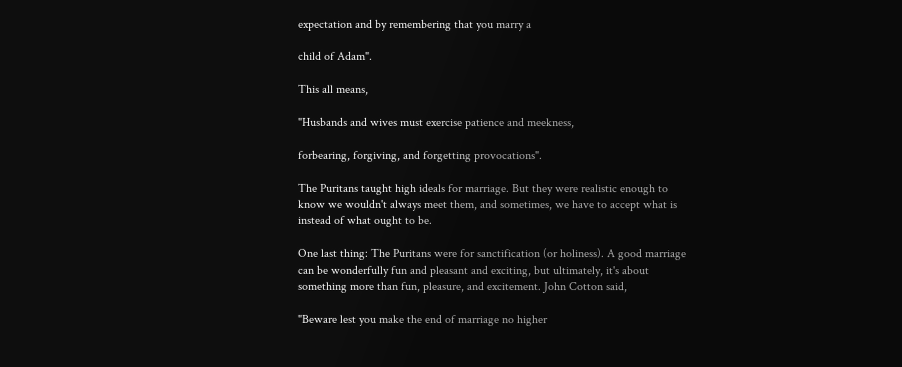expectation and by remembering that you marry a

child of Adam".

This all means,

"Husbands and wives must exercise patience and meekness,

forbearing, forgiving, and forgetting provocations".

The Puritans taught high ideals for marriage. But they were realistic enough to know we wouldn't always meet them, and sometimes, we have to accept what is instead of what ought to be.

One last thing: The Puritans were for sanctification (or holiness). A good marriage can be wonderfully fun and pleasant and exciting, but ultimately, it's about something more than fun, pleasure, and excitement. John Cotton said,

"Beware lest you make the end of marriage no higher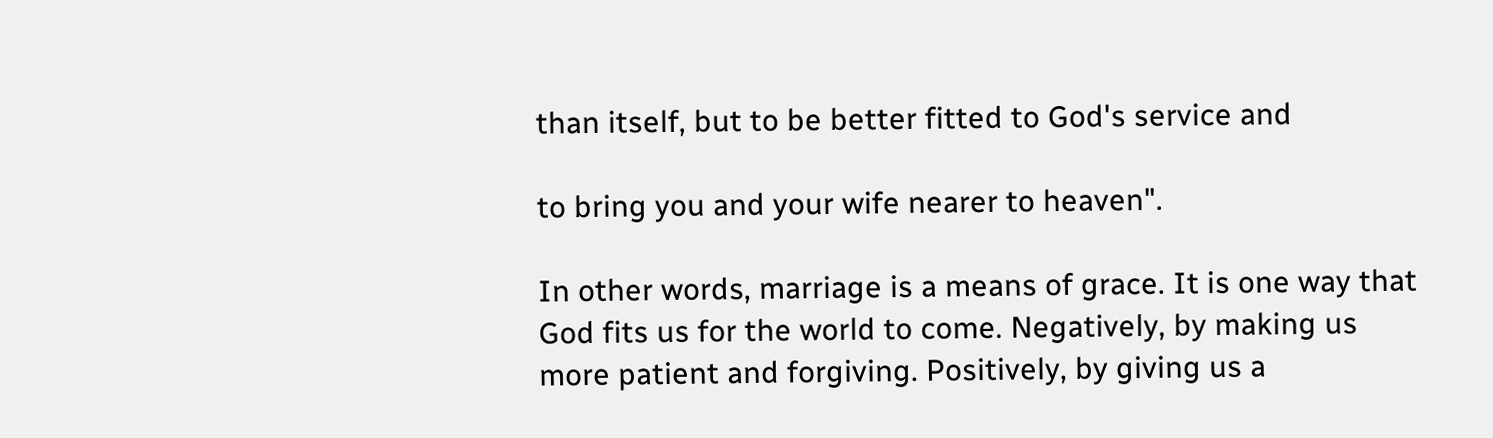than itself, but to be better fitted to God's service and

to bring you and your wife nearer to heaven".

In other words, marriage is a means of grace. It is one way that God fits us for the world to come. Negatively, by making us more patient and forgiving. Positively, by giving us a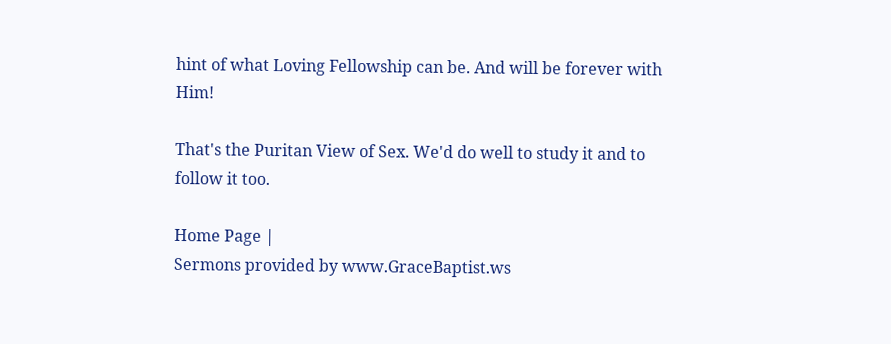hint of what Loving Fellowship can be. And will be forever with Him!

That's the Puritan View of Sex. We'd do well to study it and to follow it too.

Home Page |
Sermons provided by www.GraceBaptist.ws